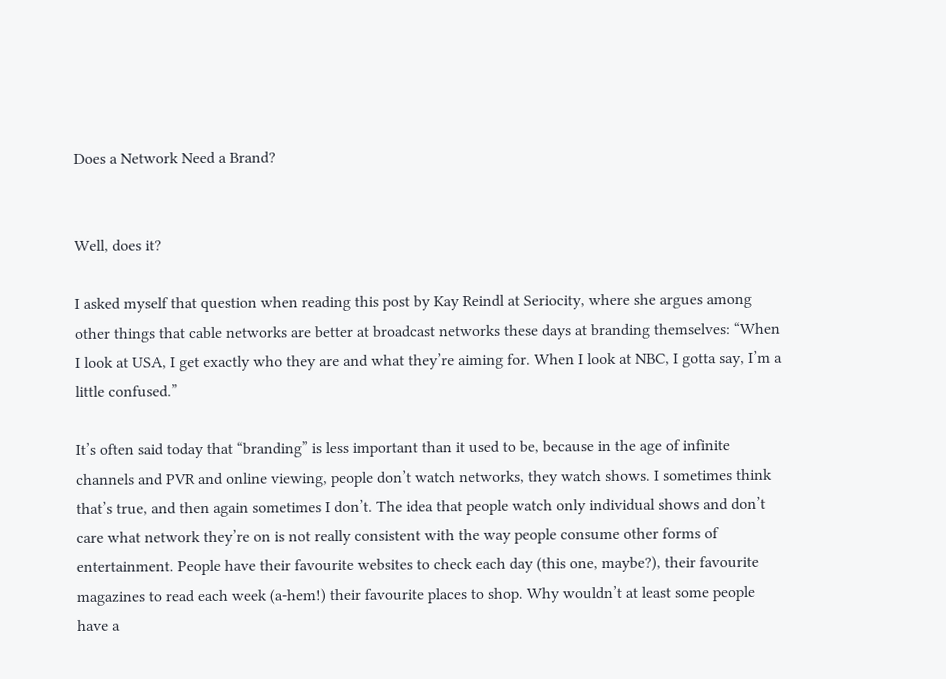Does a Network Need a Brand?


Well, does it?

I asked myself that question when reading this post by Kay Reindl at Seriocity, where she argues among other things that cable networks are better at broadcast networks these days at branding themselves: “When I look at USA, I get exactly who they are and what they’re aiming for. When I look at NBC, I gotta say, I’m a little confused.”

It’s often said today that “branding” is less important than it used to be, because in the age of infinite channels and PVR and online viewing, people don’t watch networks, they watch shows. I sometimes think that’s true, and then again sometimes I don’t. The idea that people watch only individual shows and don’t care what network they’re on is not really consistent with the way people consume other forms of entertainment. People have their favourite websites to check each day (this one, maybe?), their favourite magazines to read each week (a-hem!) their favourite places to shop. Why wouldn’t at least some people have a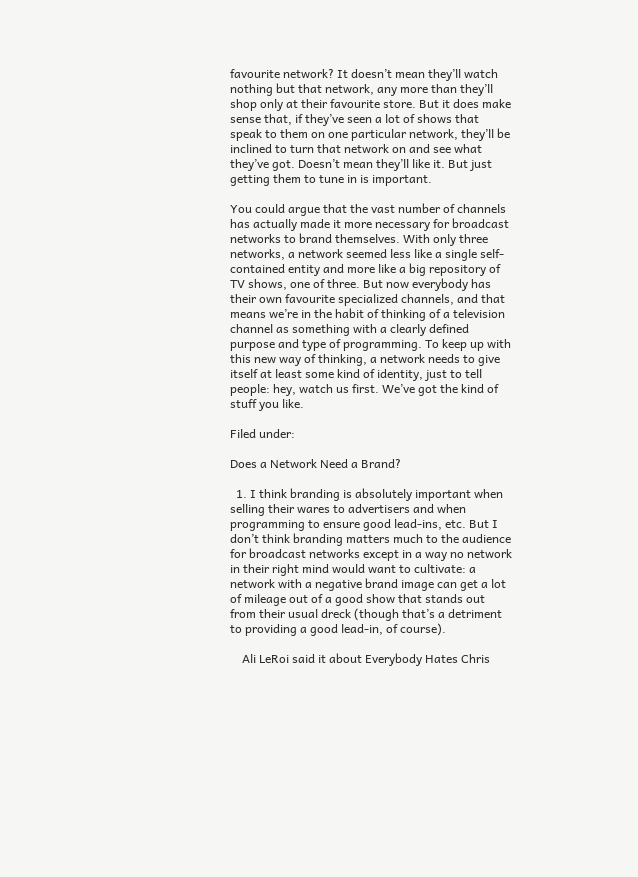favourite network? It doesn’t mean they’ll watch nothing but that network, any more than they’ll shop only at their favourite store. But it does make sense that, if they’ve seen a lot of shows that speak to them on one particular network, they’ll be inclined to turn that network on and see what they’ve got. Doesn’t mean they’ll like it. But just getting them to tune in is important.

You could argue that the vast number of channels has actually made it more necessary for broadcast networks to brand themselves. With only three networks, a network seemed less like a single self-contained entity and more like a big repository of TV shows, one of three. But now everybody has their own favourite specialized channels, and that means we’re in the habit of thinking of a television channel as something with a clearly defined purpose and type of programming. To keep up with this new way of thinking, a network needs to give itself at least some kind of identity, just to tell people: hey, watch us first. We’ve got the kind of stuff you like.

Filed under:

Does a Network Need a Brand?

  1. I think branding is absolutely important when selling their wares to advertisers and when programming to ensure good lead-ins, etc. But I don’t think branding matters much to the audience for broadcast networks except in a way no network in their right mind would want to cultivate: a network with a negative brand image can get a lot of mileage out of a good show that stands out from their usual dreck (though that’s a detriment to providing a good lead-in, of course).

    Ali LeRoi said it about Everybody Hates Chris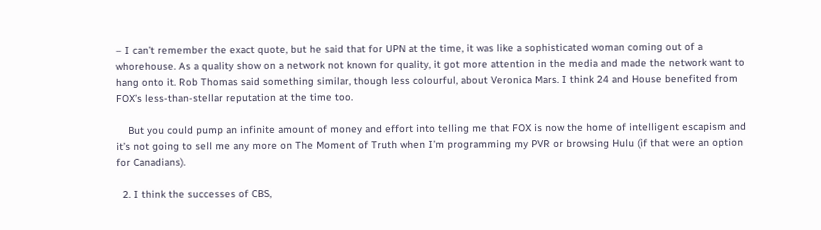– I can’t remember the exact quote, but he said that for UPN at the time, it was like a sophisticated woman coming out of a whorehouse. As a quality show on a network not known for quality, it got more attention in the media and made the network want to hang onto it. Rob Thomas said something similar, though less colourful, about Veronica Mars. I think 24 and House benefited from FOX’s less-than-stellar reputation at the time too.

    But you could pump an infinite amount of money and effort into telling me that FOX is now the home of intelligent escapism and it’s not going to sell me any more on The Moment of Truth when I’m programming my PVR or browsing Hulu (if that were an option for Canadians).

  2. I think the successes of CBS,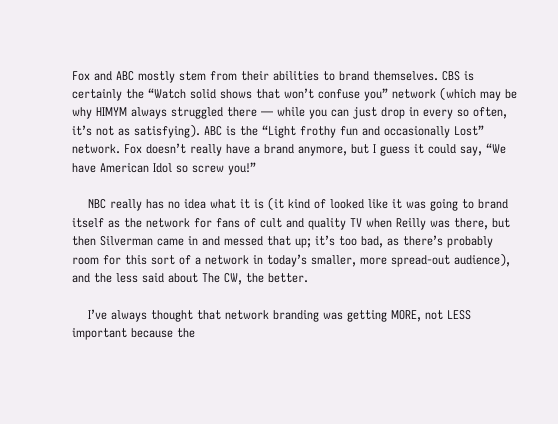Fox and ABC mostly stem from their abilities to brand themselves. CBS is certainly the “Watch solid shows that won’t confuse you” network (which may be why HIMYM always struggled there — while you can just drop in every so often, it’s not as satisfying). ABC is the “Light frothy fun and occasionally Lost” network. Fox doesn’t really have a brand anymore, but I guess it could say, “We have American Idol so screw you!”

    NBC really has no idea what it is (it kind of looked like it was going to brand itself as the network for fans of cult and quality TV when Reilly was there, but then Silverman came in and messed that up; it’s too bad, as there’s probably room for this sort of a network in today’s smaller, more spread-out audience), and the less said about The CW, the better.

    I’ve always thought that network branding was getting MORE, not LESS important because the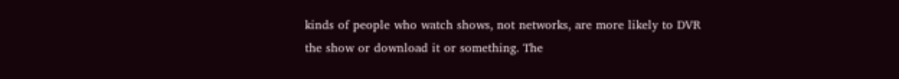kinds of people who watch shows, not networks, are more likely to DVR the show or download it or something. The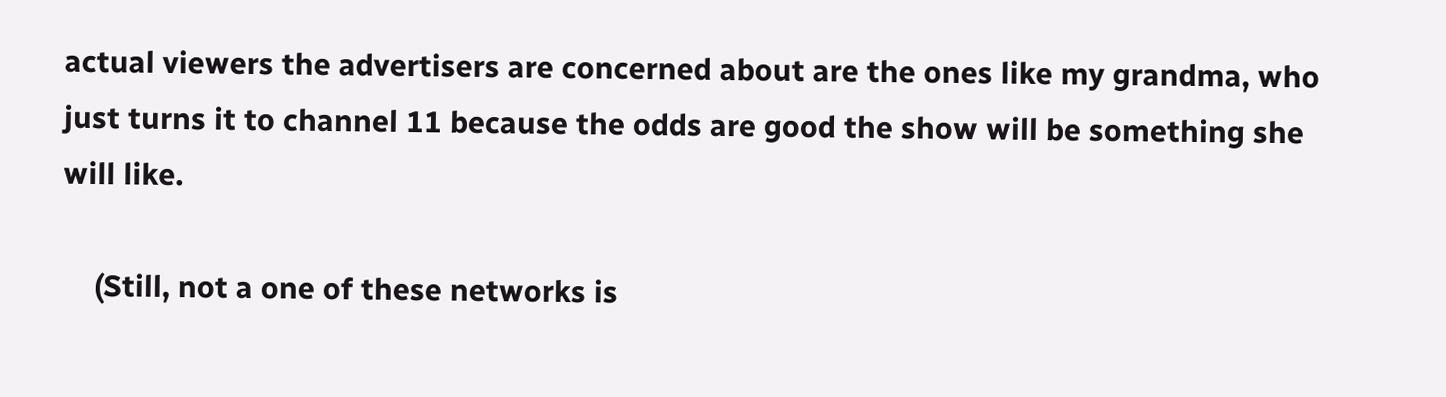actual viewers the advertisers are concerned about are the ones like my grandma, who just turns it to channel 11 because the odds are good the show will be something she will like.

    (Still, not a one of these networks is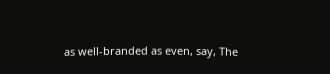as well-branded as even, say, The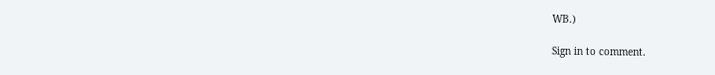WB.)

Sign in to comment.